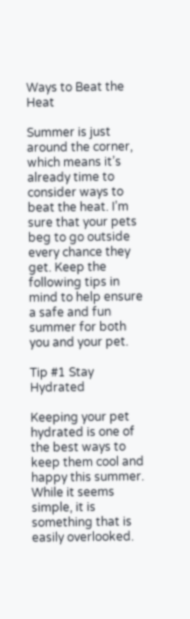Ways to Beat the Heat

Summer is just around the corner, which means it’s already time to consider ways to beat the heat. I’m sure that your pets beg to go outside every chance they get. Keep the following tips in mind to help ensure a safe and fun summer for both you and your pet.

Tip #1 Stay Hydrated

Keeping your pet hydrated is one of the best ways to keep them cool and happy this summer. While it seems simple, it is something that is easily overlooked.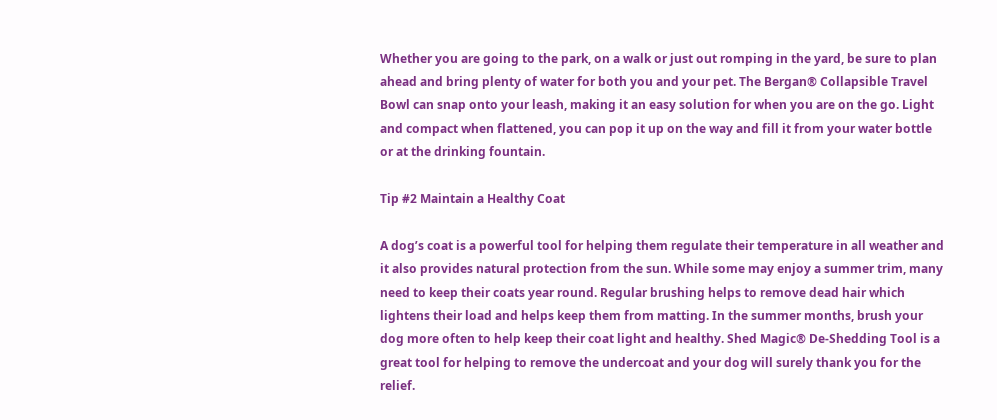Whether you are going to the park, on a walk or just out romping in the yard, be sure to plan ahead and bring plenty of water for both you and your pet. The Bergan® Collapsible Travel Bowl can snap onto your leash, making it an easy solution for when you are on the go. Light and compact when flattened, you can pop it up on the way and fill it from your water bottle or at the drinking fountain.

Tip #2 Maintain a Healthy Coat

A dog’s coat is a powerful tool for helping them regulate their temperature in all weather and it also provides natural protection from the sun. While some may enjoy a summer trim, many need to keep their coats year round. Regular brushing helps to remove dead hair which lightens their load and helps keep them from matting. In the summer months, brush your dog more often to help keep their coat light and healthy. Shed Magic® De-Shedding Tool is a great tool for helping to remove the undercoat and your dog will surely thank you for the relief.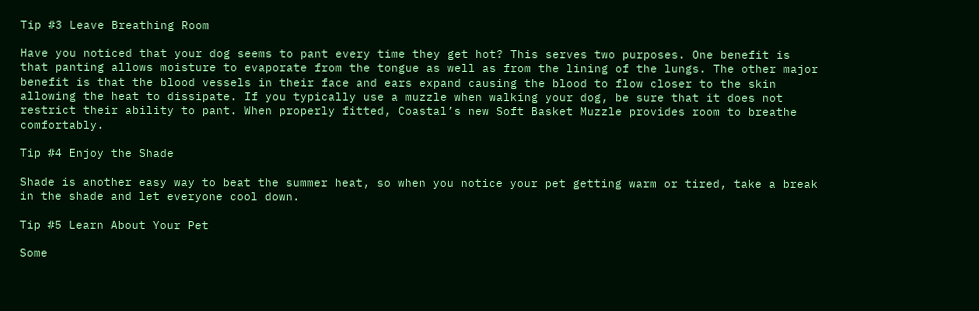Tip #3 Leave Breathing Room

Have you noticed that your dog seems to pant every time they get hot? This serves two purposes. One benefit is that panting allows moisture to evaporate from the tongue as well as from the lining of the lungs. The other major benefit is that the blood vessels in their face and ears expand causing the blood to flow closer to the skin allowing the heat to dissipate. If you typically use a muzzle when walking your dog, be sure that it does not restrict their ability to pant. When properly fitted, Coastal’s new Soft Basket Muzzle provides room to breathe comfortably.

Tip #4 Enjoy the Shade

Shade is another easy way to beat the summer heat, so when you notice your pet getting warm or tired, take a break in the shade and let everyone cool down.

Tip #5 Learn About Your Pet

Some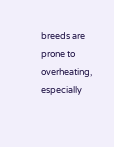breeds are prone to overheating, especially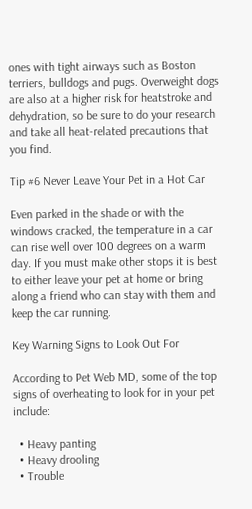ones with tight airways such as Boston terriers, bulldogs and pugs. Overweight dogs are also at a higher risk for heatstroke and dehydration, so be sure to do your research and take all heat-related precautions that you find.

Tip #6 Never Leave Your Pet in a Hot Car

Even parked in the shade or with the windows cracked, the temperature in a car can rise well over 100 degrees on a warm day. If you must make other stops it is best to either leave your pet at home or bring along a friend who can stay with them and keep the car running.

Key Warning Signs to Look Out For

According to Pet Web MD, some of the top signs of overheating to look for in your pet include:

  • Heavy panting
  • Heavy drooling
  • Trouble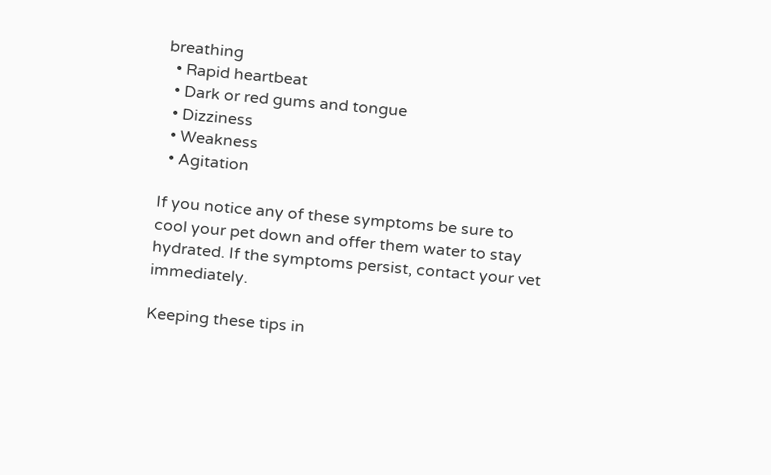breathing
  • Rapid heartbeat
  • Dark or red gums and tongue
  • Dizziness
  • Weakness
  • Agitation

If you notice any of these symptoms be sure to cool your pet down and offer them water to stay hydrated. If the symptoms persist, contact your vet immediately.

Keeping these tips in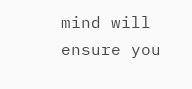mind will ensure you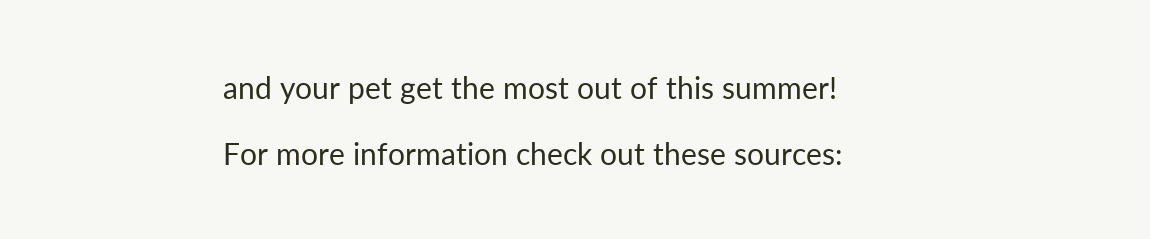and your pet get the most out of this summer!

For more information check out these sources: